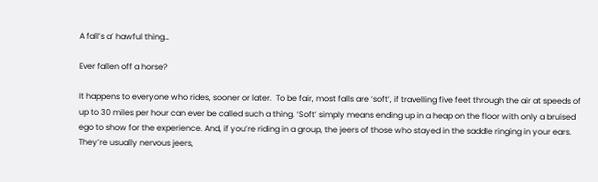A fall’s a’ hawful thing…

Ever fallen off a horse?

It happens to everyone who rides, sooner or later.  To be fair, most falls are ‘soft’, if travelling five feet through the air at speeds of up to 30 miles per hour can ever be called such a thing. ‘Soft’ simply means ending up in a heap on the floor with only a bruised ego to show for the experience. And, if you’re riding in a group, the jeers of those who stayed in the saddle ringing in your ears. They’re usually nervous jeers,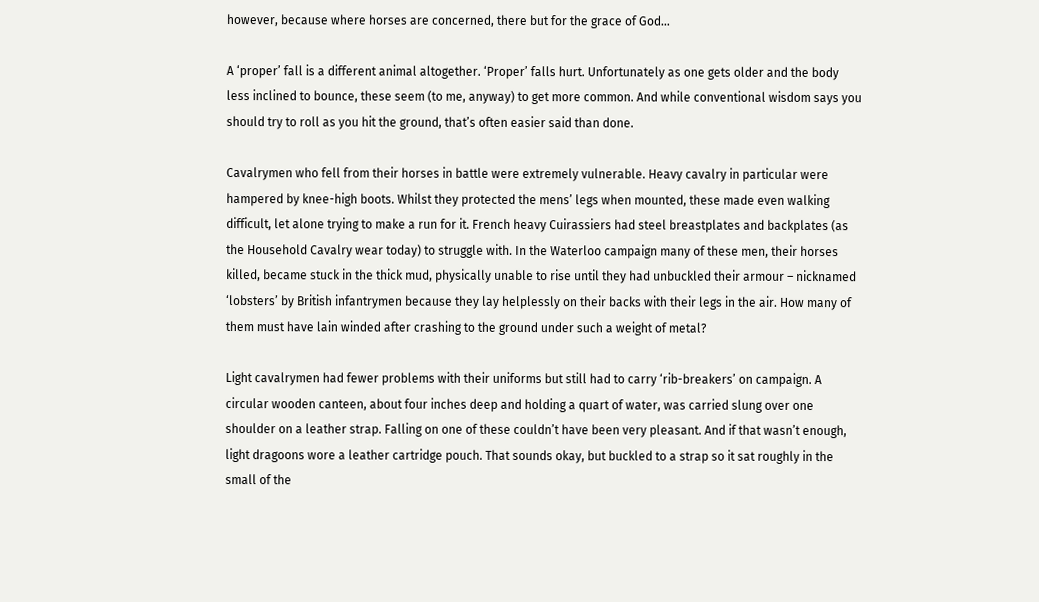however, because where horses are concerned, there but for the grace of God…

A ‘proper’ fall is a different animal altogether. ‘Proper’ falls hurt. Unfortunately as one gets older and the body less inclined to bounce, these seem (to me, anyway) to get more common. And while conventional wisdom says you should try to roll as you hit the ground, that’s often easier said than done.

Cavalrymen who fell from their horses in battle were extremely vulnerable. Heavy cavalry in particular were hampered by knee-high boots. Whilst they protected the mens’ legs when mounted, these made even walking difficult, let alone trying to make a run for it. French heavy Cuirassiers had steel breastplates and backplates (as the Household Cavalry wear today) to struggle with. In the Waterloo campaign many of these men, their horses killed, became stuck in the thick mud, physically unable to rise until they had unbuckled their armour – nicknamed ‘lobsters’ by British infantrymen because they lay helplessly on their backs with their legs in the air. How many of them must have lain winded after crashing to the ground under such a weight of metal?

Light cavalrymen had fewer problems with their uniforms but still had to carry ‘rib-breakers’ on campaign. A circular wooden canteen, about four inches deep and holding a quart of water, was carried slung over one shoulder on a leather strap. Falling on one of these couldn’t have been very pleasant. And if that wasn’t enough, light dragoons wore a leather cartridge pouch. That sounds okay, but buckled to a strap so it sat roughly in the small of the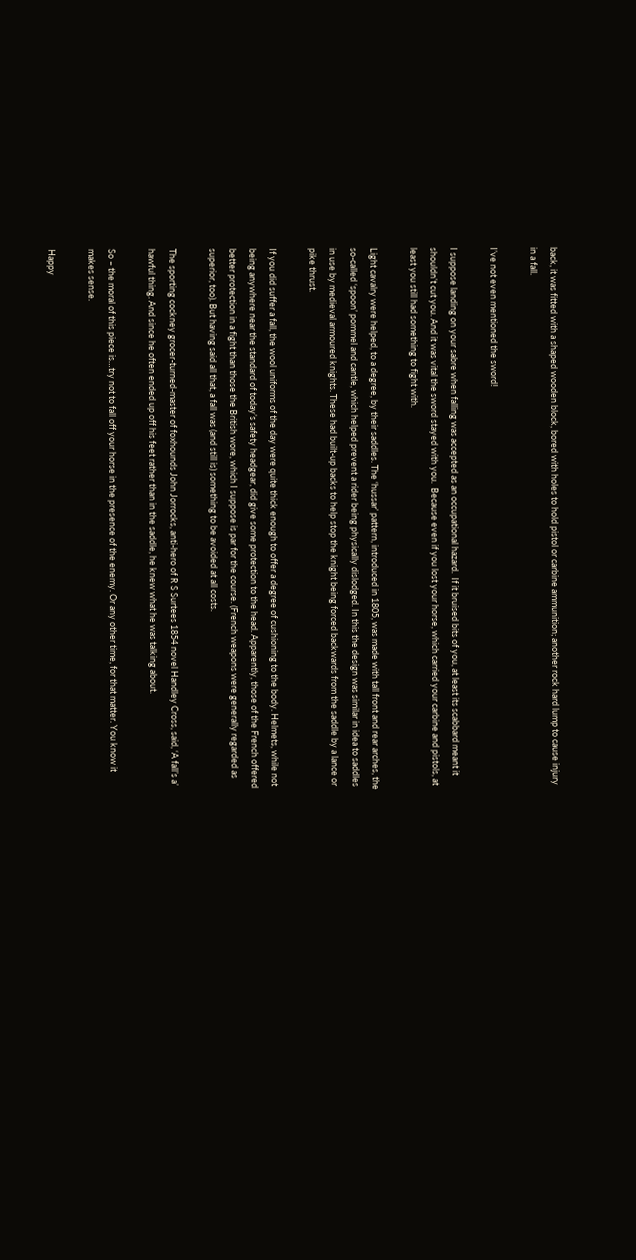back, it was fitted with a shaped wooden block, bored with holes to hold pistol or carbine ammunition; another rock hard lump to cause injury in a fall.

I’ve not even mentioned the sword!

I suppose landing on your sabre when falling was accepted as an occupational hazard.  If it bruised bits of you, at least its scabbard meant it shouldn’t cut you. And it was vital the sword stayed with you.  Because even if you lost your horse, which carried your carbine and pistols, at least you still had something to fight with.

Light cavalry were helped, to a degree, by their saddles. The ‘hussar’ pattern, introduced in 1805, was made with tall front and rear arches, the so-called ‘spoon’ pommel and cantle, which helped prevent a rider being physically dislodged. In this the design was similar in idea to saddles in use by medieval armoured knights. These had built-up backs to help stop the knight being forced backwards from the saddle by a lance or pike thrust.

If you did suffer a fall, the wool uniforms of the day were quite thick enough to offer a degree of cushioning to the body. Helmets, while not being anywhere near the standard of today’s safety headgear, did give some protection to the head. Apparently, those of the French offered better protection in a fight than those the British wore, which I suppose is par for the course. (French weapons were generally regarded as superior, too). But having said all that, a fall was (and still is) something to be avoided at all costs.

The sporting cockney grocer-turned-master of foxhounds John Jorrocks, anti-hero of R S Surtees 1854 novel Handley Cross, said, ‘A fall’s a’ hawful thing. And since he often ended up off his feet rather than in the saddle, he knew what he was talking about.

So – the moral of this piece is…try not to fall off your horse in the presence of the enemy. Or any other time, for that matter. You know it makes sense.

Happy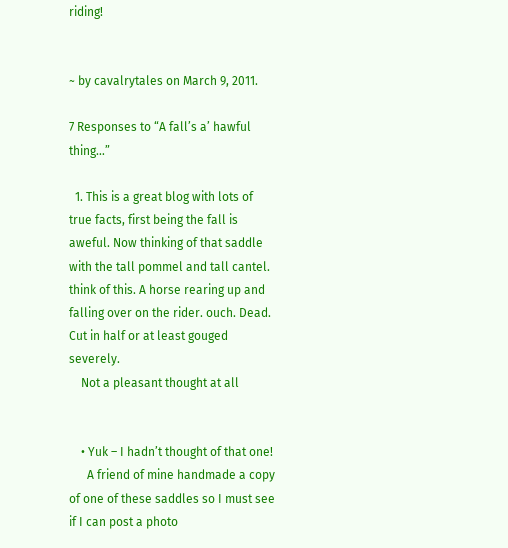riding!


~ by cavalrytales on March 9, 2011.

7 Responses to “A fall’s a’ hawful thing…”

  1. This is a great blog with lots of true facts, first being the fall is aweful. Now thinking of that saddle with the tall pommel and tall cantel. think of this. A horse rearing up and falling over on the rider. ouch. Dead. Cut in half or at least gouged severely.
    Not a pleasant thought at all


    • Yuk – I hadn’t thought of that one!
      A friend of mine handmade a copy of one of these saddles so I must see if I can post a photo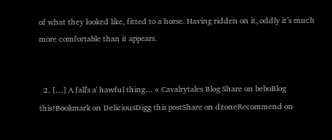of what they looked like, fitted to a horse. Having ridden on it, oddly it’s much more comfortable than it appears.


  2. […] A fall's a' hawful thing… « Cavalrytales Blog Share on beboBlog this!Bookmark on DeliciousDigg this postShare on dzoneRecommend on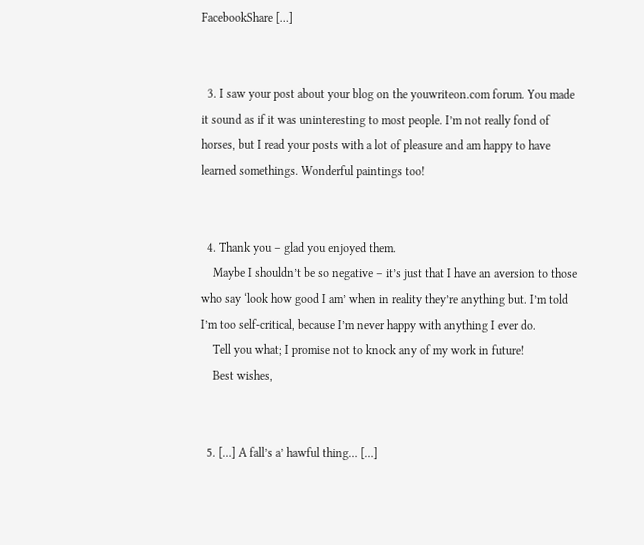FacebookShare […]


  3. I saw your post about your blog on the youwriteon.com forum. You made it sound as if it was uninteresting to most people. I’m not really fond of horses, but I read your posts with a lot of pleasure and am happy to have learned somethings. Wonderful paintings too!


  4. Thank you – glad you enjoyed them.
    Maybe I shouldn’t be so negative – it’s just that I have an aversion to those who say ‘look how good I am’ when in reality they’re anything but. I’m told I’m too self-critical, because I’m never happy with anything I ever do.
    Tell you what; I promise not to knock any of my work in future!
    Best wishes,


  5. […] A fall’s a’ hawful thing… […]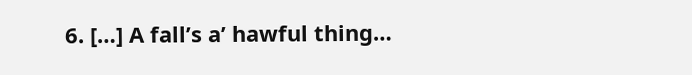6. […] A fall’s a’ hawful thing…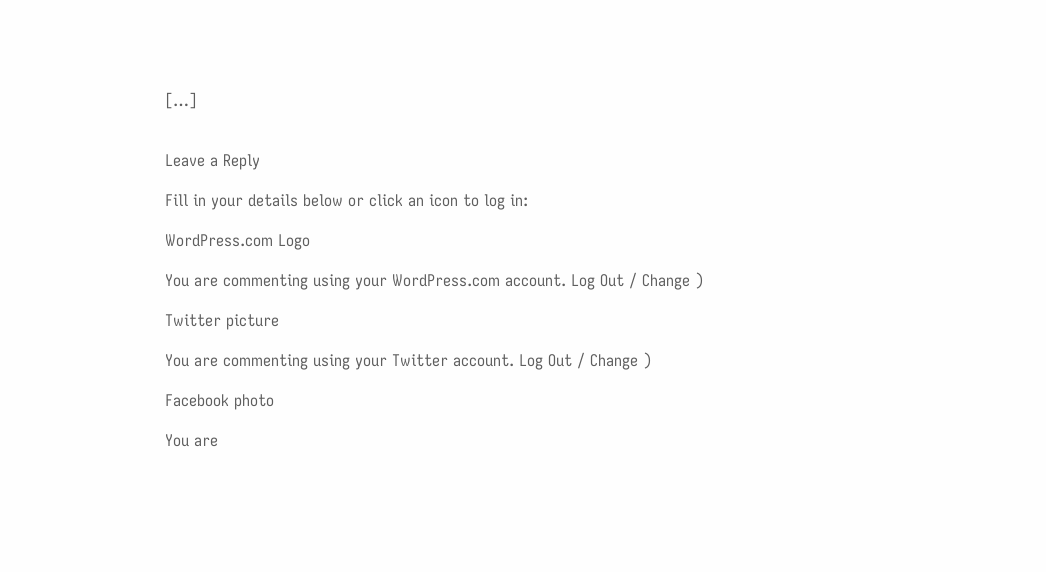[…]


Leave a Reply

Fill in your details below or click an icon to log in:

WordPress.com Logo

You are commenting using your WordPress.com account. Log Out / Change )

Twitter picture

You are commenting using your Twitter account. Log Out / Change )

Facebook photo

You are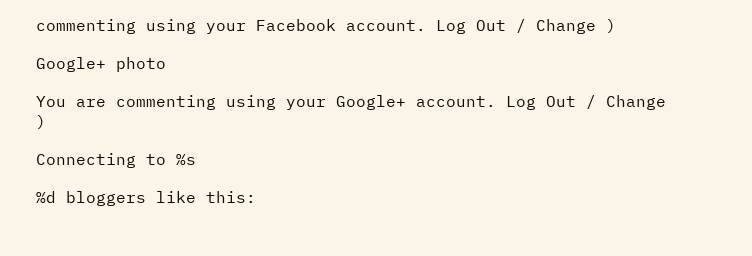commenting using your Facebook account. Log Out / Change )

Google+ photo

You are commenting using your Google+ account. Log Out / Change )

Connecting to %s

%d bloggers like this: